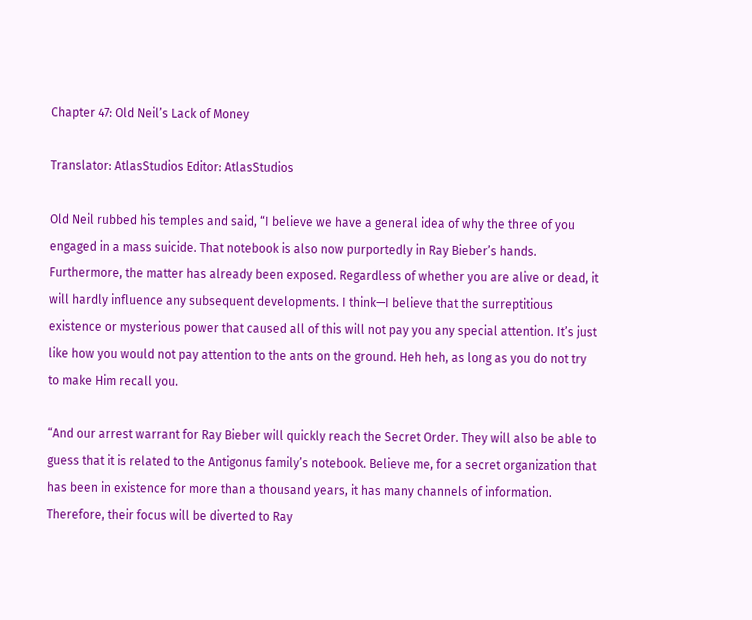Chapter 47: Old Neil’s Lack of Money

Translator: AtlasStudios Editor: AtlasStudios

Old Neil rubbed his temples and said, “I believe we have a general idea of why the three of you engaged in a mass suicide. That notebook is also now purportedly in Ray Bieber’s hands. Furthermore, the matter has already been exposed. Regardless of whether you are alive or dead, it will hardly influence any subsequent developments. I think—I believe that the surreptitious existence or mysterious power that caused all of this will not pay you any special attention. It’s just like how you would not pay attention to the ants on the ground. Heh heh, as long as you do not try to make Him recall you.

“And our arrest warrant for Ray Bieber will quickly reach the Secret Order. They will also be able to guess that it is related to the Antigonus family’s notebook. Believe me, for a secret organization that has been in existence for more than a thousand years, it has many channels of information. Therefore, their focus will be diverted to Ray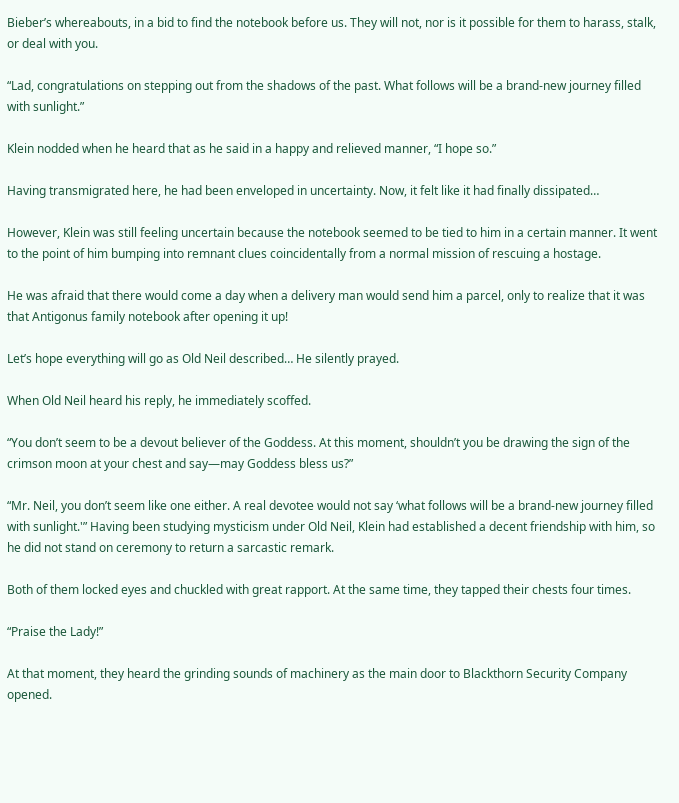Bieber’s whereabouts, in a bid to find the notebook before us. They will not, nor is it possible for them to harass, stalk, or deal with you.

“Lad, congratulations on stepping out from the shadows of the past. What follows will be a brand-new journey filled with sunlight.”

Klein nodded when he heard that as he said in a happy and relieved manner, “I hope so.”

Having transmigrated here, he had been enveloped in uncertainty. Now, it felt like it had finally dissipated…

However, Klein was still feeling uncertain because the notebook seemed to be tied to him in a certain manner. It went to the point of him bumping into remnant clues coincidentally from a normal mission of rescuing a hostage.

He was afraid that there would come a day when a delivery man would send him a parcel, only to realize that it was that Antigonus family notebook after opening it up!

Let’s hope everything will go as Old Neil described… He silently prayed.

When Old Neil heard his reply, he immediately scoffed.

“You don’t seem to be a devout believer of the Goddess. At this moment, shouldn’t you be drawing the sign of the crimson moon at your chest and say—may Goddess bless us?”

“Mr. Neil, you don’t seem like one either. A real devotee would not say ‘what follows will be a brand-new journey filled with sunlight.'” Having been studying mysticism under Old Neil, Klein had established a decent friendship with him, so he did not stand on ceremony to return a sarcastic remark.

Both of them locked eyes and chuckled with great rapport. At the same time, they tapped their chests four times.

“Praise the Lady!”

At that moment, they heard the grinding sounds of machinery as the main door to Blackthorn Security Company opened.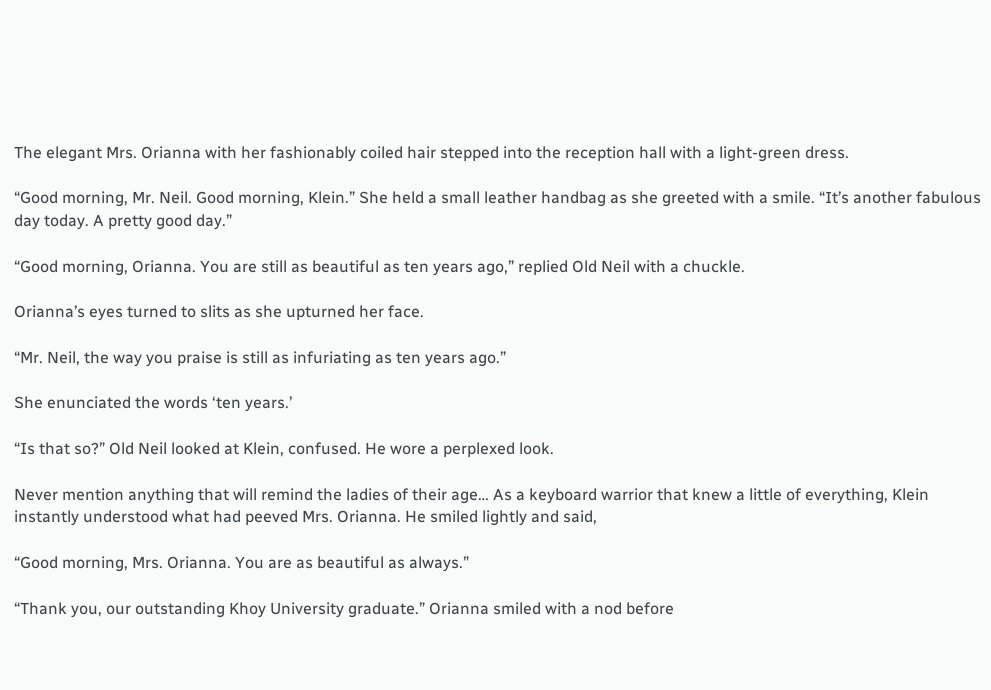The elegant Mrs. Orianna with her fashionably coiled hair stepped into the reception hall with a light-green dress.

“Good morning, Mr. Neil. Good morning, Klein.” She held a small leather handbag as she greeted with a smile. “It’s another fabulous day today. A pretty good day.”

“Good morning, Orianna. You are still as beautiful as ten years ago,” replied Old Neil with a chuckle.

Orianna’s eyes turned to slits as she upturned her face.

“Mr. Neil, the way you praise is still as infuriating as ten years ago.”

She enunciated the words ‘ten years.’

“Is that so?” Old Neil looked at Klein, confused. He wore a perplexed look.

Never mention anything that will remind the ladies of their age… As a keyboard warrior that knew a little of everything, Klein instantly understood what had peeved Mrs. Orianna. He smiled lightly and said,

“Good morning, Mrs. Orianna. You are as beautiful as always.”

“Thank you, our outstanding Khoy University graduate.” Orianna smiled with a nod before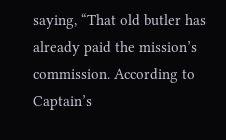saying, “That old butler has already paid the mission’s commission. According to Captain’s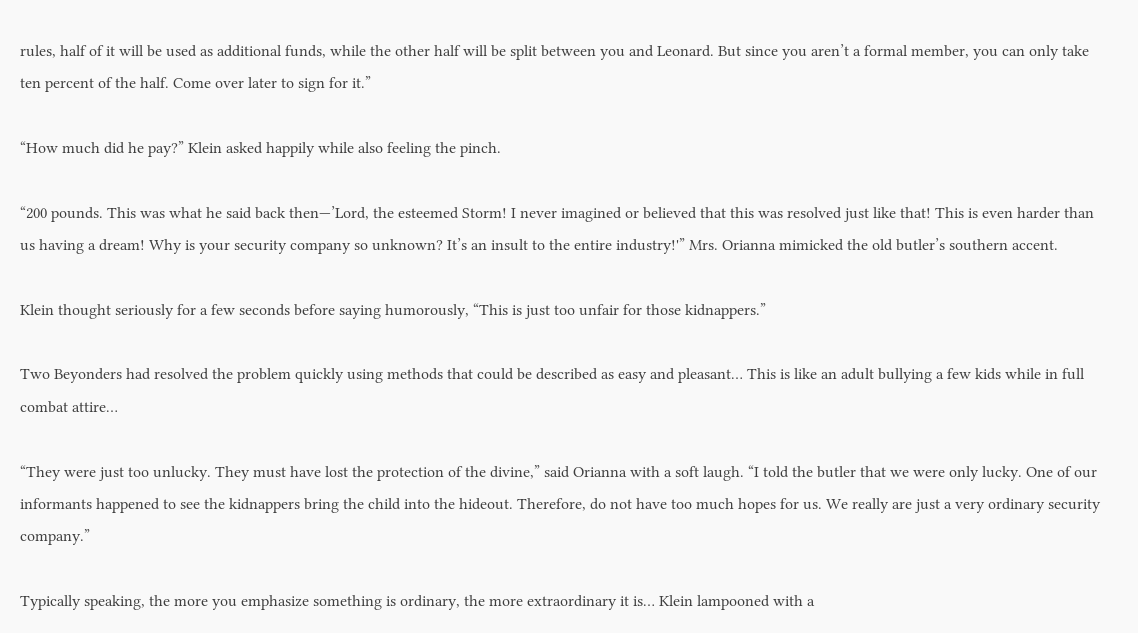rules, half of it will be used as additional funds, while the other half will be split between you and Leonard. But since you aren’t a formal member, you can only take ten percent of the half. Come over later to sign for it.”

“How much did he pay?” Klein asked happily while also feeling the pinch.

“200 pounds. This was what he said back then—’Lord, the esteemed Storm! I never imagined or believed that this was resolved just like that! This is even harder than us having a dream! Why is your security company so unknown? It’s an insult to the entire industry!'” Mrs. Orianna mimicked the old butler’s southern accent.

Klein thought seriously for a few seconds before saying humorously, “This is just too unfair for those kidnappers.”

Two Beyonders had resolved the problem quickly using methods that could be described as easy and pleasant… This is like an adult bullying a few kids while in full combat attire…

“They were just too unlucky. They must have lost the protection of the divine,” said Orianna with a soft laugh. “I told the butler that we were only lucky. One of our informants happened to see the kidnappers bring the child into the hideout. Therefore, do not have too much hopes for us. We really are just a very ordinary security company.”

Typically speaking, the more you emphasize something is ordinary, the more extraordinary it is… Klein lampooned with a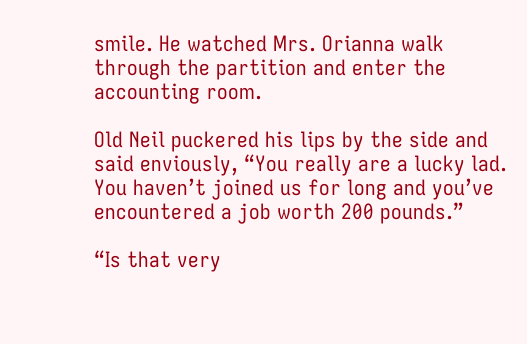smile. He watched Mrs. Orianna walk through the partition and enter the accounting room.

Old Neil puckered his lips by the side and said enviously, “You really are a lucky lad. You haven’t joined us for long and you’ve encountered a job worth 200 pounds.”

“Is that very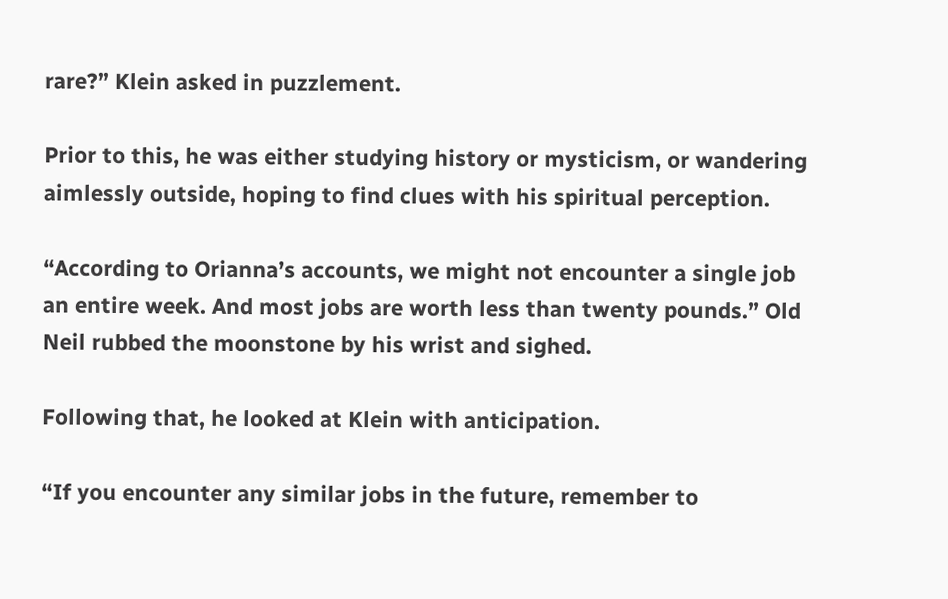rare?” Klein asked in puzzlement.

Prior to this, he was either studying history or mysticism, or wandering aimlessly outside, hoping to find clues with his spiritual perception.

“According to Orianna’s accounts, we might not encounter a single job an entire week. And most jobs are worth less than twenty pounds.” Old Neil rubbed the moonstone by his wrist and sighed.

Following that, he looked at Klein with anticipation.

“If you encounter any similar jobs in the future, remember to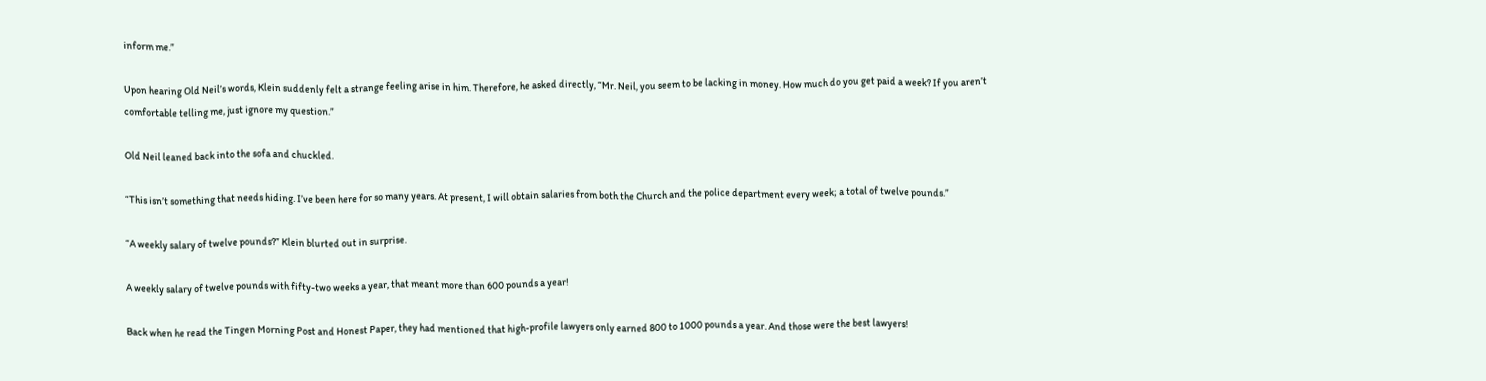inform me.”

Upon hearing Old Neil’s words, Klein suddenly felt a strange feeling arise in him. Therefore, he asked directly, “Mr. Neil, you seem to be lacking in money. How much do you get paid a week? If you aren’t comfortable telling me, just ignore my question.”

Old Neil leaned back into the sofa and chuckled.

“This isn’t something that needs hiding. I’ve been here for so many years. At present, I will obtain salaries from both the Church and the police department every week; a total of twelve pounds.”

“A weekly salary of twelve pounds?” Klein blurted out in surprise.

A weekly salary of twelve pounds with fifty-two weeks a year, that meant more than 600 pounds a year!

Back when he read the Tingen Morning Post and Honest Paper, they had mentioned that high-profile lawyers only earned 800 to 1000 pounds a year. And those were the best lawyers!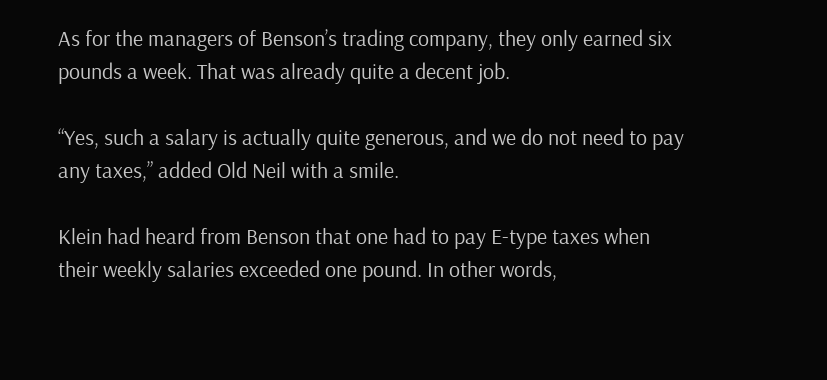As for the managers of Benson’s trading company, they only earned six pounds a week. That was already quite a decent job.

“Yes, such a salary is actually quite generous, and we do not need to pay any taxes,” added Old Neil with a smile.

Klein had heard from Benson that one had to pay E-type taxes when their weekly salaries exceeded one pound. In other words,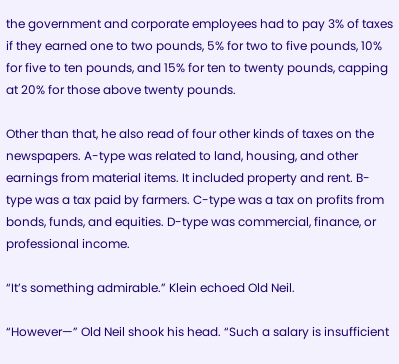the government and corporate employees had to pay 3% of taxes if they earned one to two pounds, 5% for two to five pounds, 10% for five to ten pounds, and 15% for ten to twenty pounds, capping at 20% for those above twenty pounds.

Other than that, he also read of four other kinds of taxes on the newspapers. A-type was related to land, housing, and other earnings from material items. It included property and rent. B-type was a tax paid by farmers. C-type was a tax on profits from bonds, funds, and equities. D-type was commercial, finance, or professional income.

“It’s something admirable.” Klein echoed Old Neil.

“However—” Old Neil shook his head. “Such a salary is insufficient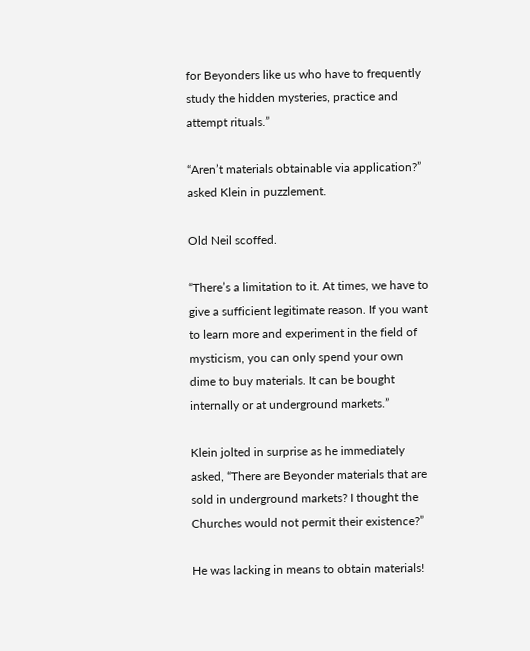for Beyonders like us who have to frequently study the hidden mysteries, practice and attempt rituals.”

“Aren’t materials obtainable via application?” asked Klein in puzzlement.

Old Neil scoffed.

“There’s a limitation to it. At times, we have to give a sufficient legitimate reason. If you want to learn more and experiment in the field of mysticism, you can only spend your own dime to buy materials. It can be bought internally or at underground markets.”

Klein jolted in surprise as he immediately asked, “There are Beyonder materials that are sold in underground markets? I thought the Churches would not permit their existence?”

He was lacking in means to obtain materials!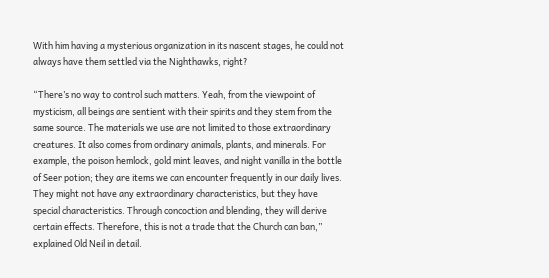With him having a mysterious organization in its nascent stages, he could not always have them settled via the Nighthawks, right?

“There’s no way to control such matters. Yeah, from the viewpoint of mysticism, all beings are sentient with their spirits and they stem from the same source. The materials we use are not limited to those extraordinary creatures. It also comes from ordinary animals, plants, and minerals. For example, the poison hemlock, gold mint leaves, and night vanilla in the bottle of Seer potion; they are items we can encounter frequently in our daily lives. They might not have any extraordinary characteristics, but they have special characteristics. Through concoction and blending, they will derive certain effects. Therefore, this is not a trade that the Church can ban,” explained Old Neil in detail.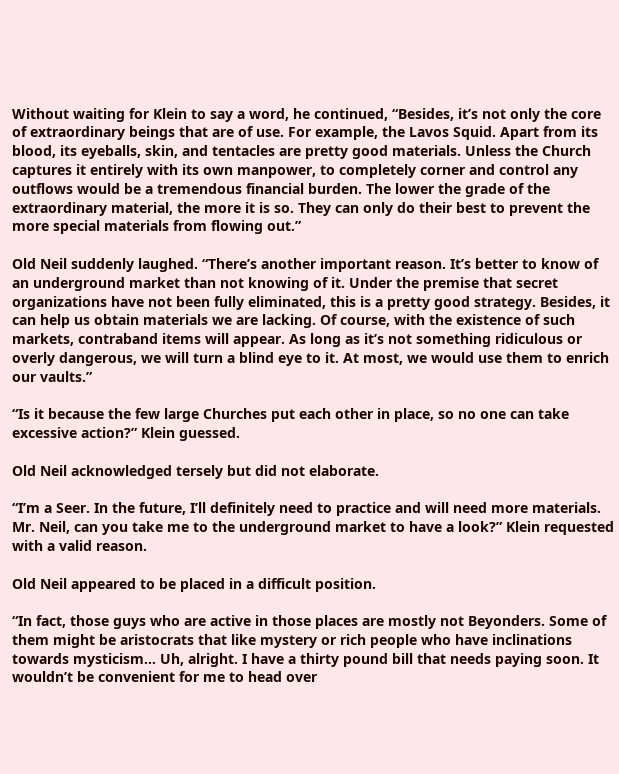Without waiting for Klein to say a word, he continued, “Besides, it’s not only the core of extraordinary beings that are of use. For example, the Lavos Squid. Apart from its blood, its eyeballs, skin, and tentacles are pretty good materials. Unless the Church captures it entirely with its own manpower, to completely corner and control any outflows would be a tremendous financial burden. The lower the grade of the extraordinary material, the more it is so. They can only do their best to prevent the more special materials from flowing out.”

Old Neil suddenly laughed. “There’s another important reason. It’s better to know of an underground market than not knowing of it. Under the premise that secret organizations have not been fully eliminated, this is a pretty good strategy. Besides, it can help us obtain materials we are lacking. Of course, with the existence of such markets, contraband items will appear. As long as it’s not something ridiculous or overly dangerous, we will turn a blind eye to it. At most, we would use them to enrich our vaults.”

“Is it because the few large Churches put each other in place, so no one can take excessive action?” Klein guessed.

Old Neil acknowledged tersely but did not elaborate.

“I’m a Seer. In the future, I’ll definitely need to practice and will need more materials. Mr. Neil, can you take me to the underground market to have a look?” Klein requested with a valid reason.

Old Neil appeared to be placed in a difficult position.

“In fact, those guys who are active in those places are mostly not Beyonders. Some of them might be aristocrats that like mystery or rich people who have inclinations towards mysticism… Uh, alright. I have a thirty pound bill that needs paying soon. It wouldn’t be convenient for me to head over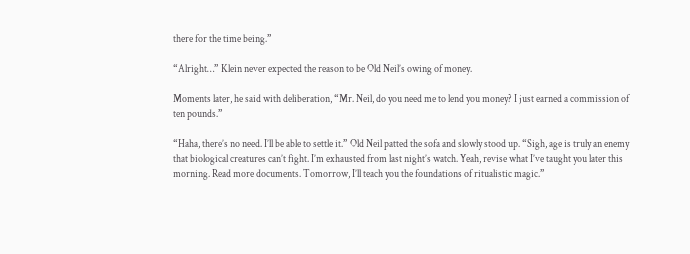there for the time being.”

“Alright…” Klein never expected the reason to be Old Neil’s owing of money.

Moments later, he said with deliberation, “Mr. Neil, do you need me to lend you money? I just earned a commission of ten pounds.”

“Haha, there’s no need. I’ll be able to settle it.” Old Neil patted the sofa and slowly stood up. “Sigh, age is truly an enemy that biological creatures can’t fight. I’m exhausted from last night’s watch. Yeah, revise what I’ve taught you later this morning. Read more documents. Tomorrow, I’ll teach you the foundations of ritualistic magic.”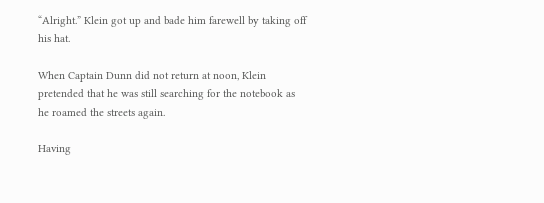“Alright.” Klein got up and bade him farewell by taking off his hat.

When Captain Dunn did not return at noon, Klein pretended that he was still searching for the notebook as he roamed the streets again.

Having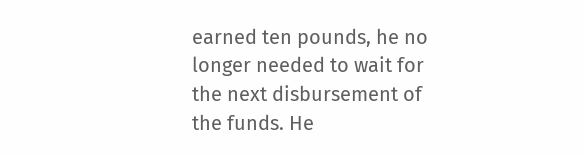earned ten pounds, he no longer needed to wait for the next disbursement of the funds. He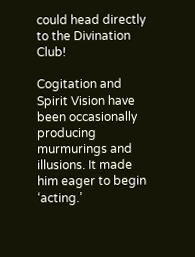could head directly to the Divination Club!

Cogitation and Spirit Vision have been occasionally producing murmurings and illusions. It made him eager to begin ‘acting.’